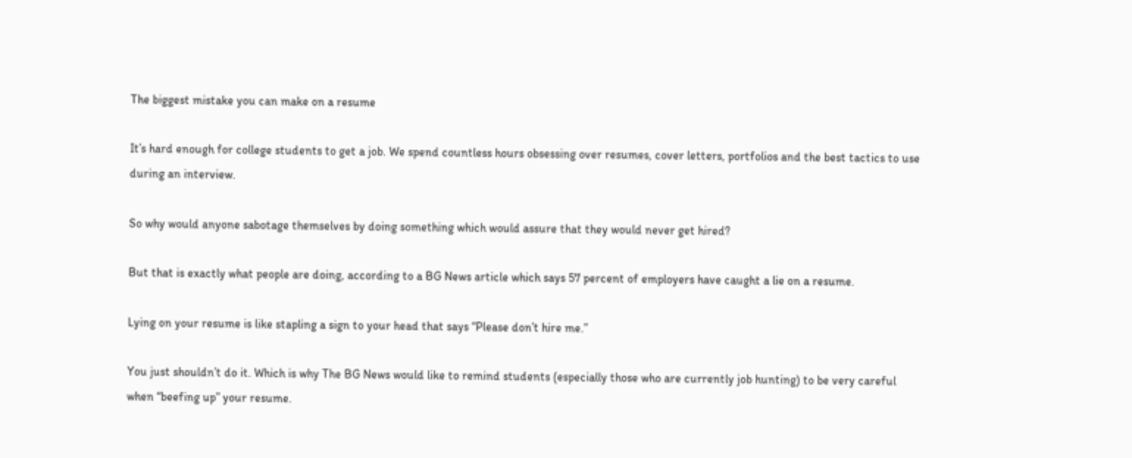The biggest mistake you can make on a resume

It’s hard enough for college students to get a job. We spend countless hours obsessing over resumes, cover letters, portfolios and the best tactics to use during an interview.

So why would anyone sabotage themselves by doing something which would assure that they would never get hired?

But that is exactly what people are doing, according to a BG News article which says 57 percent of employers have caught a lie on a resume.

Lying on your resume is like stapling a sign to your head that says “Please don’t hire me.”

You just shouldn’t do it. Which is why The BG News would like to remind students (especially those who are currently job hunting) to be very careful when “beefing up” your resume.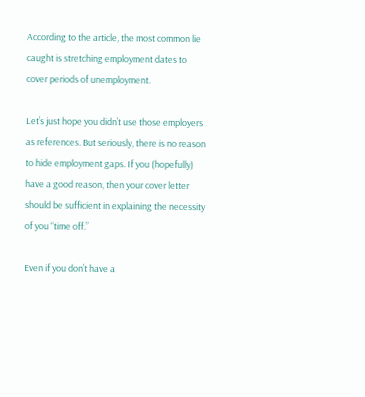According to the article, the most common lie caught is stretching employment dates to cover periods of unemployment.

Let’s just hope you didn’t use those employers as references. But seriously, there is no reason to hide employment gaps. If you (hopefully) have a good reason, then your cover letter should be sufficient in explaining the necessity of you “time off.”

Even if you don’t have a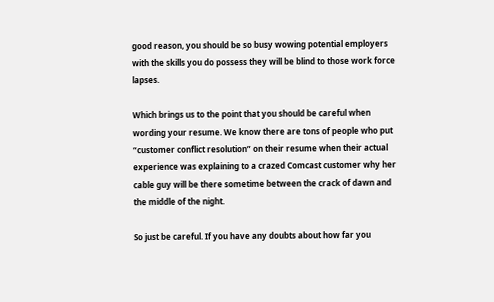good reason, you should be so busy wowing potential employers with the skills you do possess they will be blind to those work force lapses.

Which brings us to the point that you should be careful when wording your resume. We know there are tons of people who put “customer conflict resolution” on their resume when their actual experience was explaining to a crazed Comcast customer why her cable guy will be there sometime between the crack of dawn and the middle of the night.

So just be careful. If you have any doubts about how far you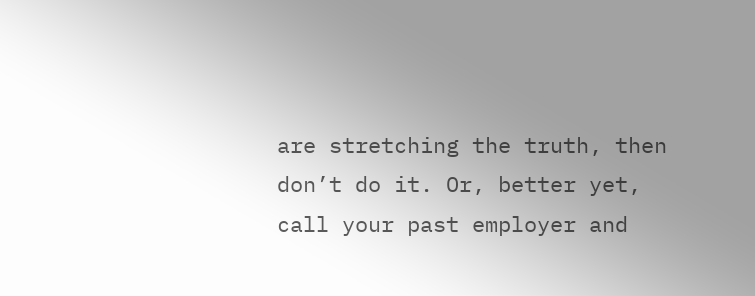are stretching the truth, then don’t do it. Or, better yet, call your past employer and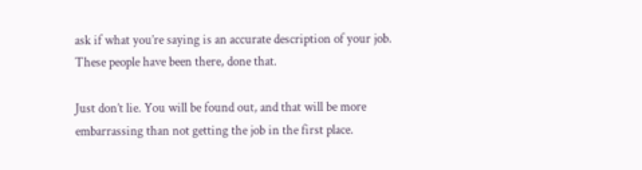ask if what you’re saying is an accurate description of your job. These people have been there, done that.

Just don’t lie. You will be found out, and that will be more embarrassing than not getting the job in the first place.